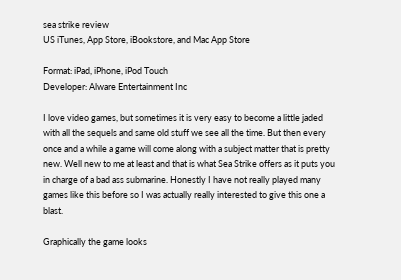sea strike review
US iTunes, App Store, iBookstore, and Mac App Store

Format: iPad, iPhone, iPod Touch
Developer: Alware Entertainment Inc

I love video games, but sometimes it is very easy to become a little jaded with all the sequels and same old stuff we see all the time. But then every once and a while a game will come along with a subject matter that is pretty new. Well new to me at least and that is what Sea Strike offers as it puts you in charge of a bad ass submarine. Honestly I have not really played many games like this before so I was actually really interested to give this one a blast.

Graphically the game looks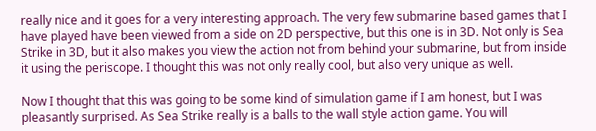really nice and it goes for a very interesting approach. The very few submarine based games that I have played have been viewed from a side on 2D perspective, but this one is in 3D. Not only is Sea Strike in 3D, but it also makes you view the action not from behind your submarine, but from inside it using the periscope. I thought this was not only really cool, but also very unique as well.

Now I thought that this was going to be some kind of simulation game if I am honest, but I was pleasantly surprised. As Sea Strike really is a balls to the wall style action game. You will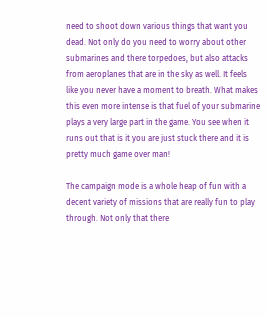need to shoot down various things that want you dead. Not only do you need to worry about other submarines and there torpedoes, but also attacks from aeroplanes that are in the sky as well. It feels like you never have a moment to breath. What makes this even more intense is that fuel of your submarine plays a very large part in the game. You see when it runs out that is it you are just stuck there and it is pretty much game over man!

The campaign mode is a whole heap of fun with a decent variety of missions that are really fun to play through. Not only that there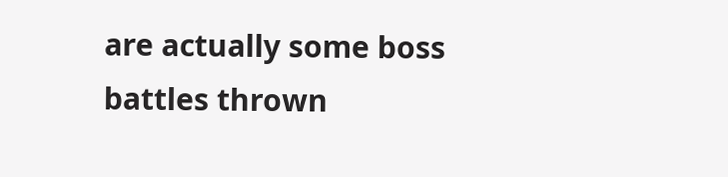are actually some boss battles thrown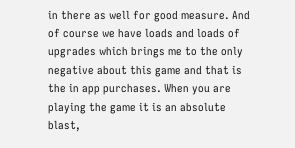in there as well for good measure. And of course we have loads and loads of upgrades which brings me to the only negative about this game and that is the in app purchases. When you are playing the game it is an absolute blast,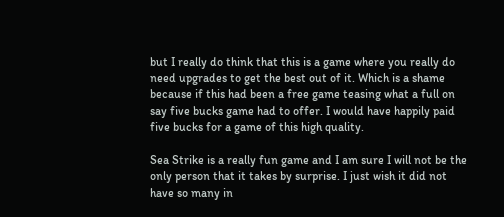but I really do think that this is a game where you really do need upgrades to get the best out of it. Which is a shame because if this had been a free game teasing what a full on say five bucks game had to offer. I would have happily paid five bucks for a game of this high quality.

Sea Strike is a really fun game and I am sure I will not be the only person that it takes by surprise. I just wish it did not have so many in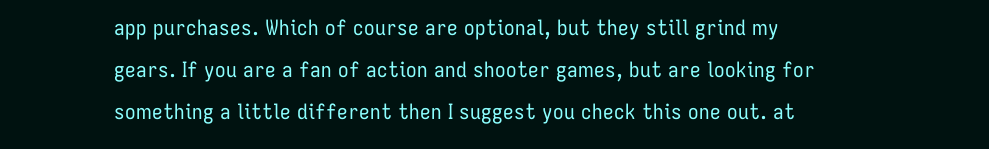app purchases. Which of course are optional, but they still grind my gears. If you are a fan of action and shooter games, but are looking for something a little different then I suggest you check this one out. at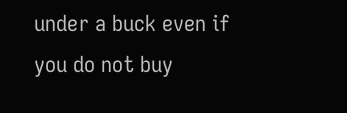under a buck even if you do not buy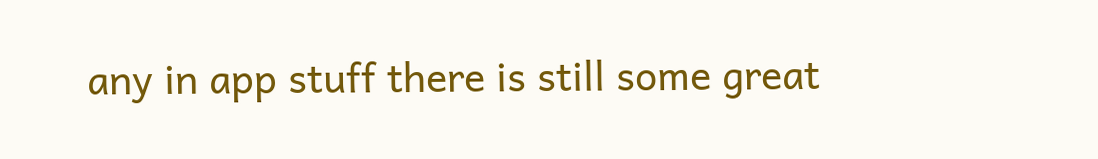any in app stuff there is still some great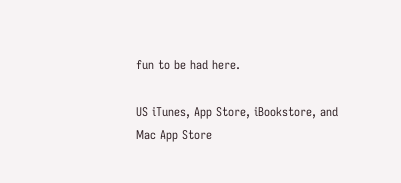fun to be had here.

US iTunes, App Store, iBookstore, and Mac App Store